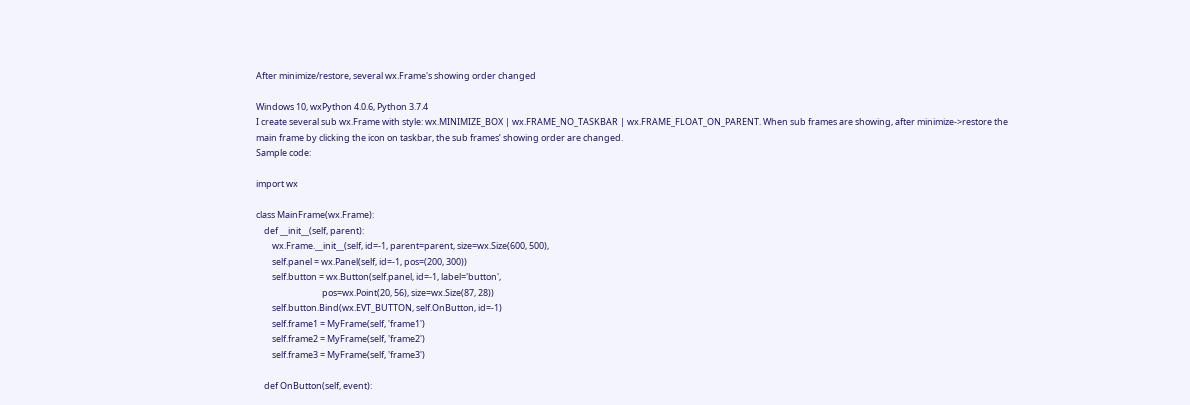After minimize/restore, several wx.Frame's showing order changed

Windows 10, wxPython 4.0.6, Python 3.7.4
I create several sub wx.Frame with style: wx.MINIMIZE_BOX | wx.FRAME_NO_TASKBAR | wx.FRAME_FLOAT_ON_PARENT. When sub frames are showing, after minimize->restore the main frame by clicking the icon on taskbar, the sub frames’ showing order are changed.
Sample code:

import wx

class MainFrame(wx.Frame):
    def __init__(self, parent):
        wx.Frame.__init__(self, id=-1, parent=parent, size=wx.Size(600, 500),
        self.panel = wx.Panel(self, id=-1, pos=(200, 300))
        self.button = wx.Button(self.panel, id=-1, label='button',
                                 pos=wx.Point(20, 56), size=wx.Size(87, 28))
        self.button.Bind(wx.EVT_BUTTON, self.OnButton, id=-1)
        self.frame1 = MyFrame(self, 'frame1')
        self.frame2 = MyFrame(self, 'frame2')
        self.frame3 = MyFrame(self, 'frame3')

    def OnButton(self, event):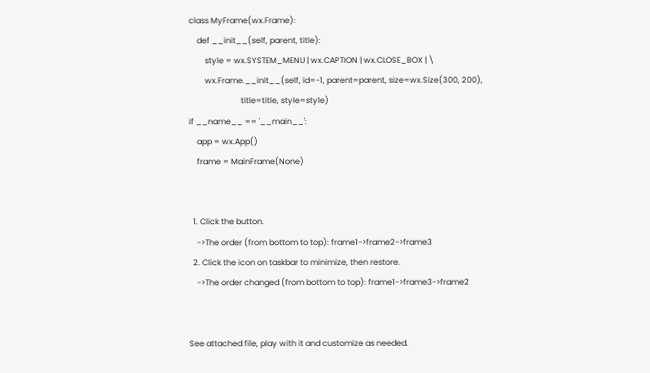class MyFrame(wx.Frame):
    def __init__(self, parent, title):
        style = wx.SYSTEM_MENU | wx.CAPTION | wx.CLOSE_BOX | \
        wx.Frame.__init__(self, id=-1, parent=parent, size=wx.Size(300, 200),
                          title=title, style=style)
if __name__ == '__main__':
    app = wx.App()
    frame = MainFrame(None)


  1. Click the button.
    ->The order (from bottom to top): frame1->frame2->frame3
  2. Click the icon on taskbar to minimize, then restore.
    ->The order changed (from bottom to top): frame1->frame3->frame2


See attached file, play with it and customize as needed.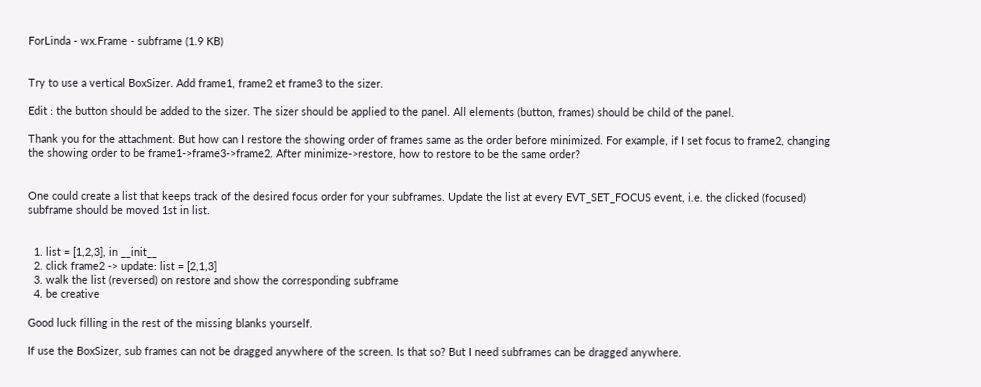ForLinda - wx.Frame - subframe (1.9 KB)


Try to use a vertical BoxSizer. Add frame1, frame2 et frame3 to the sizer.

Edit : the button should be added to the sizer. The sizer should be applied to the panel. All elements (button, frames) should be child of the panel.

Thank you for the attachment. But how can I restore the showing order of frames same as the order before minimized. For example, if I set focus to frame2, changing the showing order to be frame1->frame3->frame2. After minimize->restore, how to restore to be the same order?


One could create a list that keeps track of the desired focus order for your subframes. Update the list at every EVT_SET_FOCUS event, i.e. the clicked (focused) subframe should be moved 1st in list.


  1. list = [1,2,3], in __init__
  2. click frame2 -> update: list = [2,1,3]
  3. walk the list (reversed) on restore and show the corresponding subframe
  4. be creative

Good luck filling in the rest of the missing blanks yourself.

If use the BoxSizer, sub frames can not be dragged anywhere of the screen. Is that so? But I need subframes can be dragged anywhere.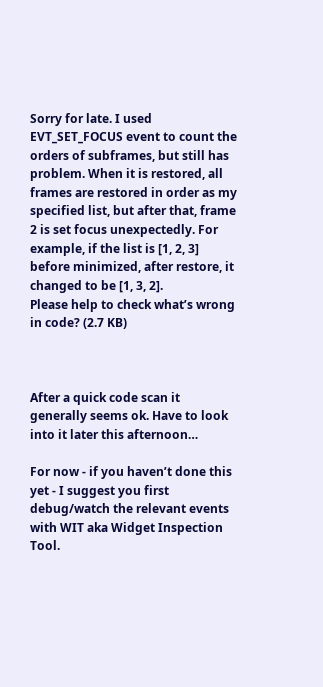Sorry for late. I used EVT_SET_FOCUS event to count the orders of subframes, but still has problem. When it is restored, all frames are restored in order as my specified list, but after that, frame 2 is set focus unexpectedly. For example, if the list is [1, 2, 3] before minimized, after restore, it changed to be [1, 3, 2].
Please help to check what’s wrong in code? (2.7 KB)



After a quick code scan it generally seems ok. Have to look into it later this afternoon…

For now - if you haven’t done this yet - I suggest you first debug/watch the relevant events with WIT aka Widget Inspection Tool.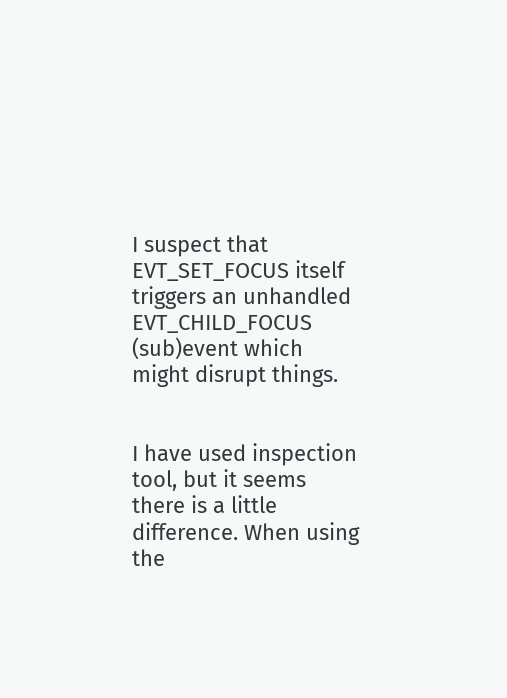I suspect that EVT_SET_FOCUS itself triggers an unhandled EVT_CHILD_FOCUS (sub)event which might disrupt things.


I have used inspection tool, but it seems there is a little difference. When using the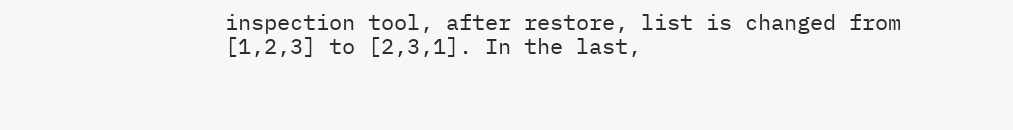inspection tool, after restore, list is changed from [1,2,3] to [2,3,1]. In the last,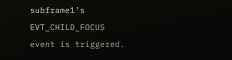subframe1’s EVT_CHILD_FOCUS event is triggered.